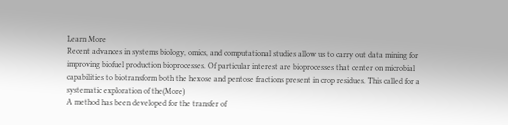Learn More
Recent advances in systems biology, omics, and computational studies allow us to carry out data mining for improving biofuel production bioprocesses. Of particular interest are bioprocesses that center on microbial capabilities to biotransform both the hexose and pentose fractions present in crop residues. This called for a systematic exploration of the(More)
A method has been developed for the transfer of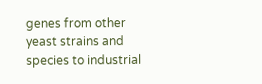genes from other yeast strains and species to industrial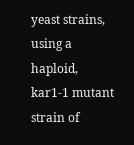yeast strains, using a haploid, kar1-1 mutant strain of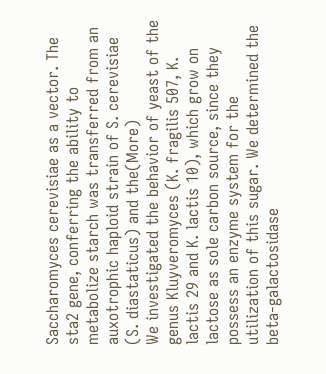Saccharomyces cerevisiae as a vector. The sta2 gene, conferring the ability to metabolize starch was transferred from an auxotrophic haploid strain of S. cerevisiae (S. diastaticus) and the(More)
We investigated the behavior of yeast of the genus Kluyveromyces (K. fragilis 507, K. lactis 29 and K. lactis 10), which grow on lactose as sole carbon source, since they possess an enzyme system for the utilization of this sugar. We determined the beta-galactosidase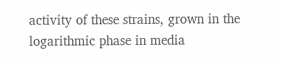activity of these strains, grown in the logarithmic phase in media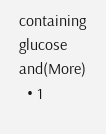containing glucose and(More)
  • 1